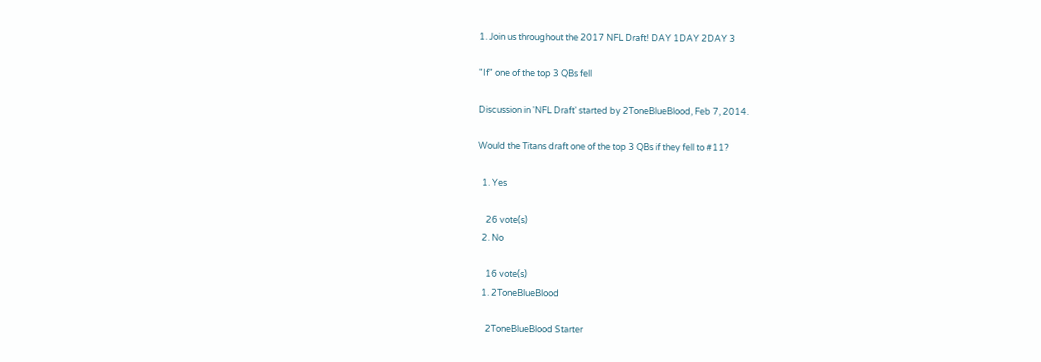1. Join us throughout the 2017 NFL Draft! DAY 1DAY 2DAY 3

"If" one of the top 3 QBs fell

Discussion in 'NFL Draft' started by 2ToneBlueBlood, Feb 7, 2014.

Would the Titans draft one of the top 3 QBs if they fell to #11?

  1. Yes

    26 vote(s)
  2. No

    16 vote(s)
  1. 2ToneBlueBlood

    2ToneBlueBlood Starter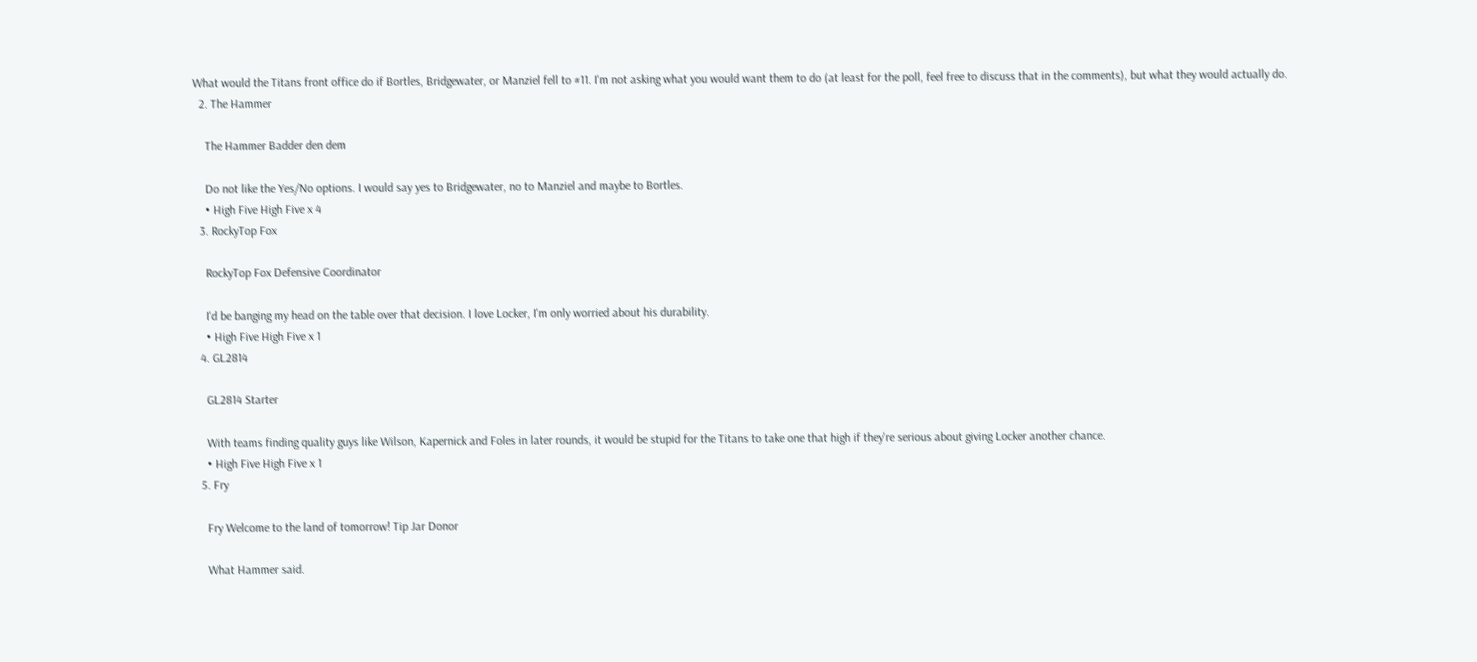What would the Titans front office do if Bortles, Bridgewater, or Manziel fell to #11. I'm not asking what you would want them to do (at least for the poll, feel free to discuss that in the comments), but what they would actually do.
  2. The Hammer

    The Hammer Badder den dem

    Do not like the Yes/No options. I would say yes to Bridgewater, no to Manziel and maybe to Bortles.
    • High Five High Five x 4
  3. RockyTop Fox

    RockyTop Fox Defensive Coordinator

    I'd be banging my head on the table over that decision. I love Locker, I'm only worried about his durability.
    • High Five High Five x 1
  4. GL2814

    GL2814 Starter

    With teams finding quality guys like Wilson, Kapernick and Foles in later rounds, it would be stupid for the Titans to take one that high if they're serious about giving Locker another chance.
    • High Five High Five x 1
  5. Fry

    Fry Welcome to the land of tomorrow! Tip Jar Donor

    What Hammer said.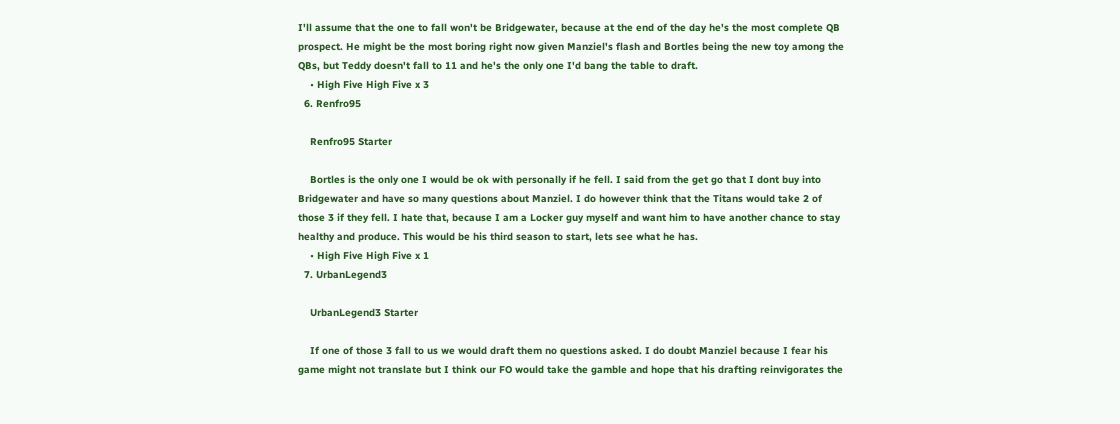I'll assume that the one to fall won't be Bridgewater, because at the end of the day he's the most complete QB prospect. He might be the most boring right now given Manziel's flash and Bortles being the new toy among the QBs, but Teddy doesn't fall to 11 and he's the only one I'd bang the table to draft.
    • High Five High Five x 3
  6. Renfro95

    Renfro95 Starter

    Bortles is the only one I would be ok with personally if he fell. I said from the get go that I dont buy into Bridgewater and have so many questions about Manziel. I do however think that the Titans would take 2 of those 3 if they fell. I hate that, because I am a Locker guy myself and want him to have another chance to stay healthy and produce. This would be his third season to start, lets see what he has.
    • High Five High Five x 1
  7. UrbanLegend3

    UrbanLegend3 Starter

    If one of those 3 fall to us we would draft them no questions asked. I do doubt Manziel because I fear his game might not translate but I think our FO would take the gamble and hope that his drafting reinvigorates the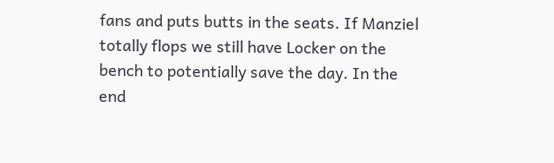fans and puts butts in the seats. If Manziel totally flops we still have Locker on the bench to potentially save the day. In the end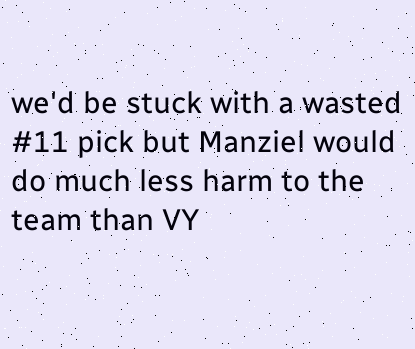we'd be stuck with a wasted #11 pick but Manziel would do much less harm to the team than VY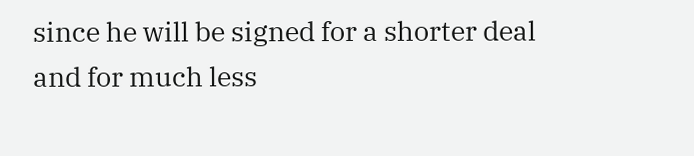since he will be signed for a shorter deal and for much less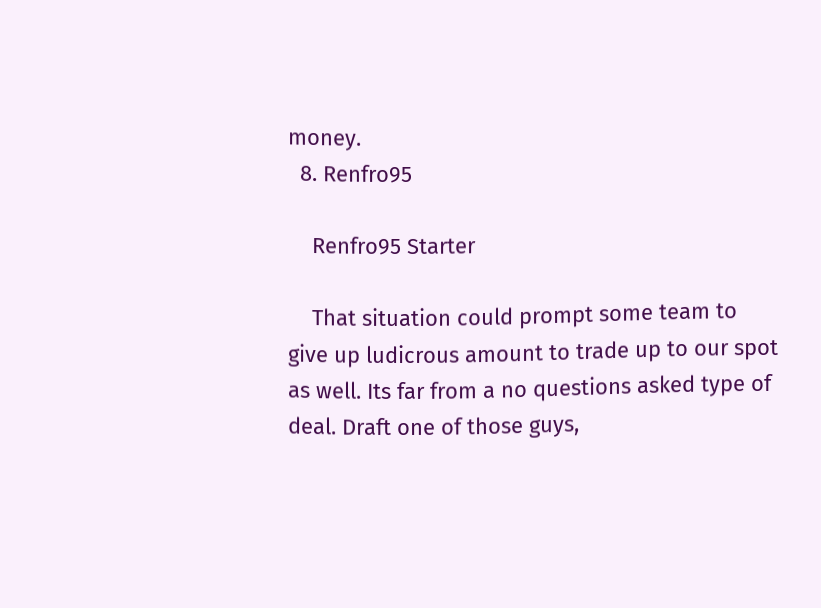money.
  8. Renfro95

    Renfro95 Starter

    That situation could prompt some team to give up ludicrous amount to trade up to our spot as well. Its far from a no questions asked type of deal. Draft one of those guys,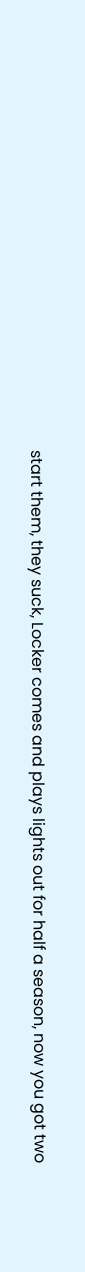start them, they suck, Locker comes and plays lights out for half a season, now you got two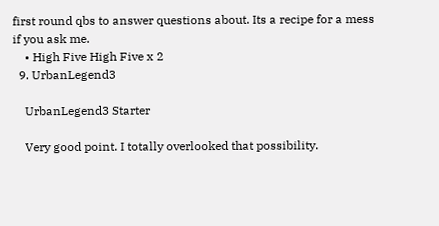first round qbs to answer questions about. Its a recipe for a mess if you ask me.
    • High Five High Five x 2
  9. UrbanLegend3

    UrbanLegend3 Starter

    Very good point. I totally overlooked that possibility.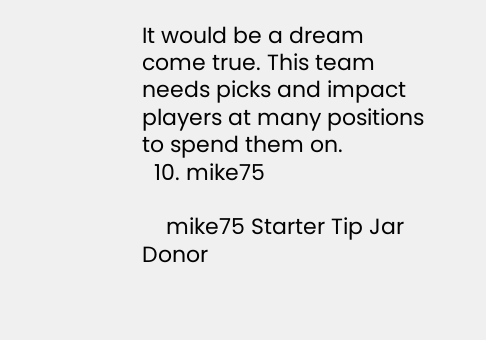It would be a dream come true. This team needs picks and impact players at many positions to spend them on.
  10. mike75

    mike75 Starter Tip Jar Donor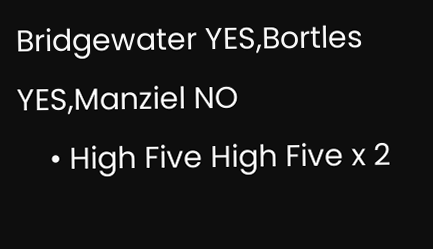Bridgewater YES,Bortles YES,Manziel NO
    • High Five High Five x 2